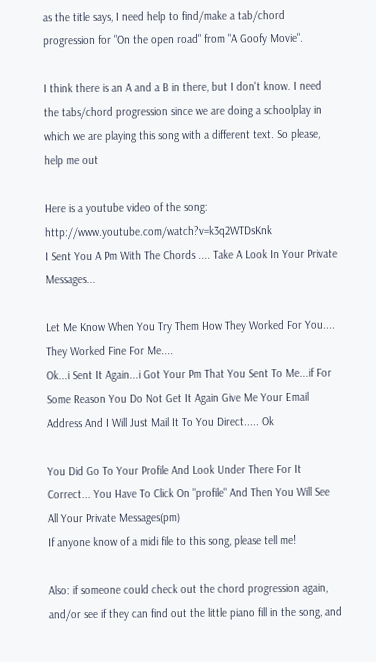as the title says, I need help to find/make a tab/chord progression for "On the open road" from "A Goofy Movie".

I think there is an A and a B in there, but I don't know. I need the tabs/chord progression since we are doing a schoolplay in which we are playing this song with a different text. So please, help me out

Here is a youtube video of the song: http://www.youtube.com/watch?v=k3q2WTDsKnk
I Sent You A Pm With The Chords .... Take A Look In Your Private Messages...

Let Me Know When You Try Them How They Worked For You.... They Worked Fine For Me....
Ok...i Sent It Again...i Got Your Pm That You Sent To Me...if For Some Reason You Do Not Get It Again Give Me Your Email Address And I Will Just Mail It To You Direct..... Ok

You Did Go To Your Profile And Look Under There For It Correct... You Have To Click On "profile" And Then You Will See All Your Private Messages(pm)
If anyone know of a midi file to this song, please tell me!

Also: if someone could check out the chord progression again, and/or see if they can find out the little piano fill in the song, and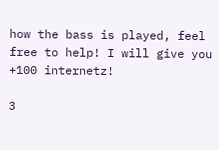how the bass is played, feel free to help! I will give you +100 internetz!

3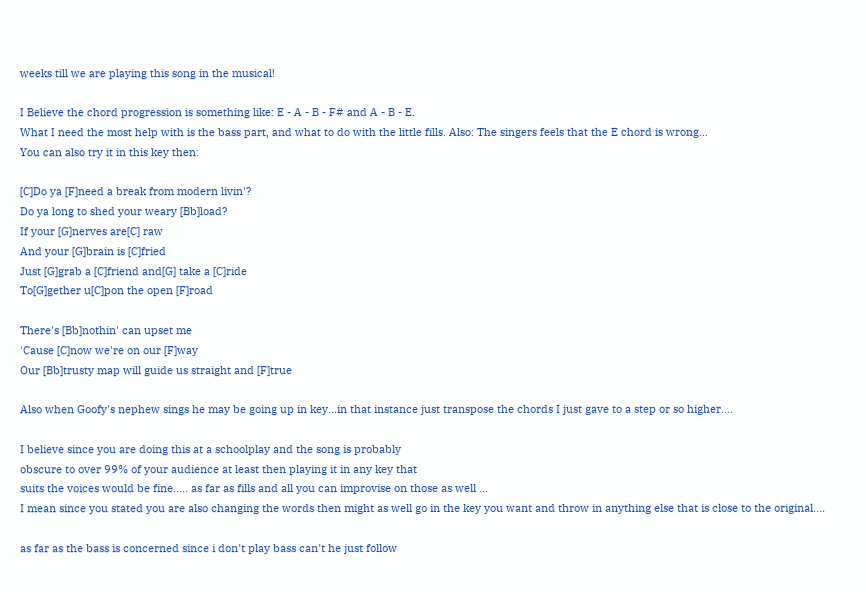weeks till we are playing this song in the musical!

I Believe the chord progression is something like: E - A - B - F# and A - B - E.
What I need the most help with is the bass part, and what to do with the little fills. Also: The singers feels that the E chord is wrong...
You can also try it in this key then:

[C]Do ya [F]need a break from modern livin'?
Do ya long to shed your weary [Bb]load?
If your [G]nerves are[C] raw
And your [G]brain is [C]fried
Just [G]grab a [C]friend and[G] take a [C]ride
To[G]gether u[C]pon the open [F]road

There's [Bb]nothin' can upset me
'Cause [C]now we're on our [F]way
Our [Bb]trusty map will guide us straight and [F]true

Also when Goofy's nephew sings he may be going up in key...in that instance just transpose the chords I just gave to a step or so higher....

I believe since you are doing this at a schoolplay and the song is probably
obscure to over 99% of your audience at least then playing it in any key that
suits the voices would be fine..... as far as fills and all you can improvise on those as well ...
I mean since you stated you are also changing the words then might as well go in the key you want and throw in anything else that is close to the original....

as far as the bass is concerned since i don't play bass can't he just follow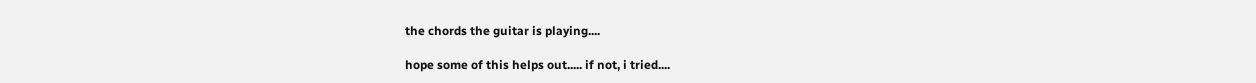the chords the guitar is playing....

hope some of this helps out..... if not, i tried....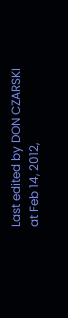Last edited by DON CZARSKI at Feb 14, 2012,